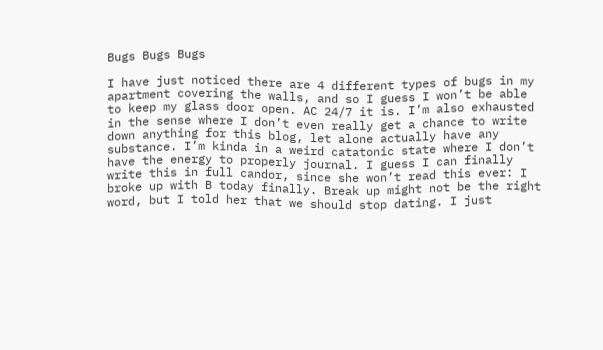Bugs Bugs Bugs

I have just noticed there are 4 different types of bugs in my apartment covering the walls, and so I guess I won’t be able to keep my glass door open. AC 24/7 it is. I’m also exhausted in the sense where I don’t even really get a chance to write down anything for this blog, let alone actually have any substance. I’m kinda in a weird catatonic state where I don’t have the energy to properly journal. I guess I can finally write this in full candor, since she won’t read this ever: I broke up with B today finally. Break up might not be the right word, but I told her that we should stop dating. I just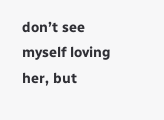don’t see myself loving her, but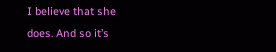I believe that she does. And so it’s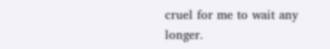cruel for me to wait any longer.